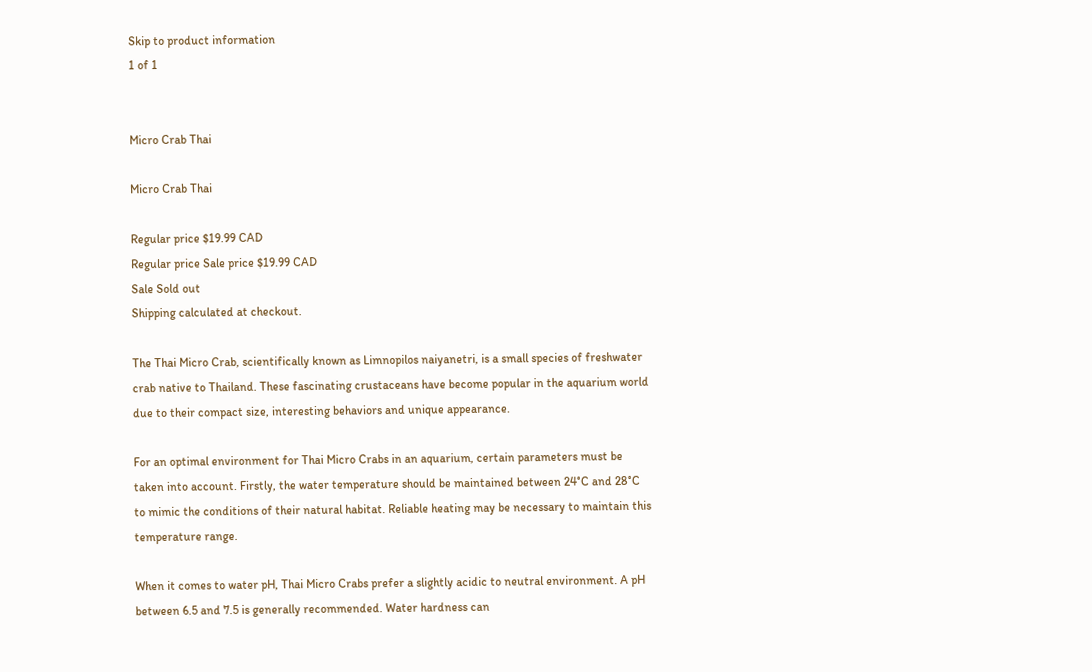Skip to product information
1 of 1


Micro Crab Thai

Micro Crab Thai

Regular price $19.99 CAD
Regular price Sale price $19.99 CAD
Sale Sold out
Shipping calculated at checkout.

The Thai Micro Crab, scientifically known as Limnopilos naiyanetri, is a small species of freshwater crab native to Thailand. These fascinating crustaceans have become popular in the aquarium world due to their compact size, interesting behaviors and unique appearance.

For an optimal environment for Thai Micro Crabs in an aquarium, certain parameters must be taken into account. Firstly, the water temperature should be maintained between 24°C and 28°C to mimic the conditions of their natural habitat. Reliable heating may be necessary to maintain this temperature range.

When it comes to water pH, Thai Micro Crabs prefer a slightly acidic to neutral environment. A pH between 6.5 and 7.5 is generally recommended. Water hardness can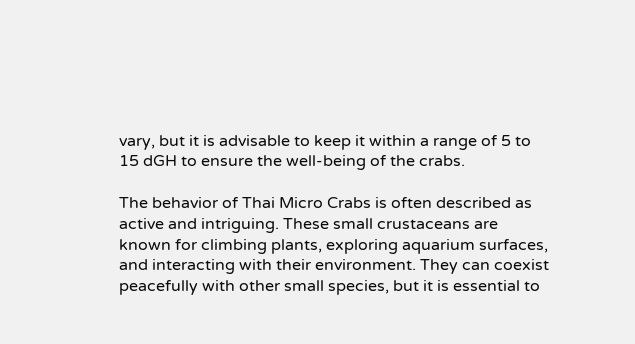vary, but it is advisable to keep it within a range of 5 to 15 dGH to ensure the well-being of the crabs.

The behavior of Thai Micro Crabs is often described as active and intriguing. These small crustaceans are known for climbing plants, exploring aquarium surfaces, and interacting with their environment. They can coexist peacefully with other small species, but it is essential to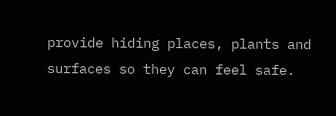provide hiding places, plants and surfaces so they can feel safe.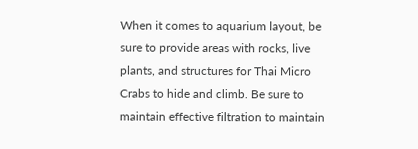When it comes to aquarium layout, be sure to provide areas with rocks, live plants, and structures for Thai Micro Crabs to hide and climb. Be sure to maintain effective filtration to maintain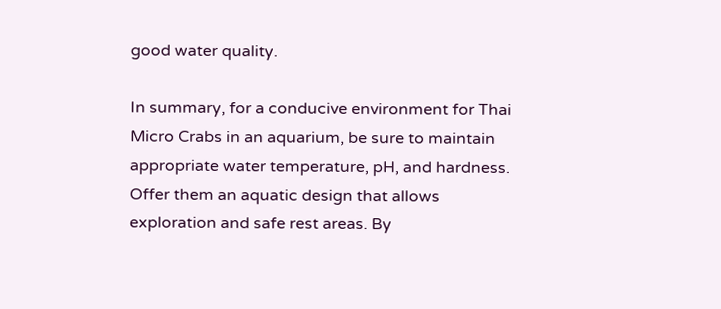good water quality.

In summary, for a conducive environment for Thai Micro Crabs in an aquarium, be sure to maintain appropriate water temperature, pH, and hardness. Offer them an aquatic design that allows exploration and safe rest areas. By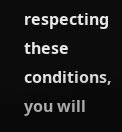respecting these conditions, you will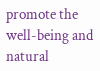promote the well-being and natural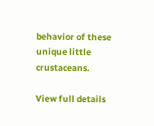behavior of these unique little crustaceans.

View full details